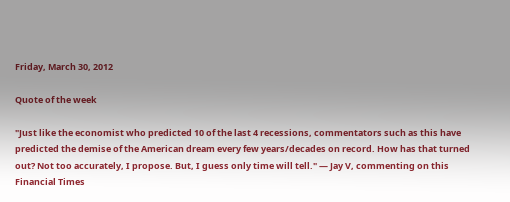Friday, March 30, 2012

Quote of the week

"Just like the economist who predicted 10 of the last 4 recessions, commentators such as this have predicted the demise of the American dream every few years/decades on record. How has that turned out? Not too accurately, I propose. But, I guess only time will tell." — Jay V, commenting on this Financial Times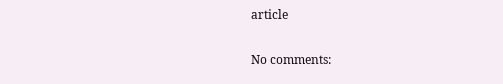article

No comments: